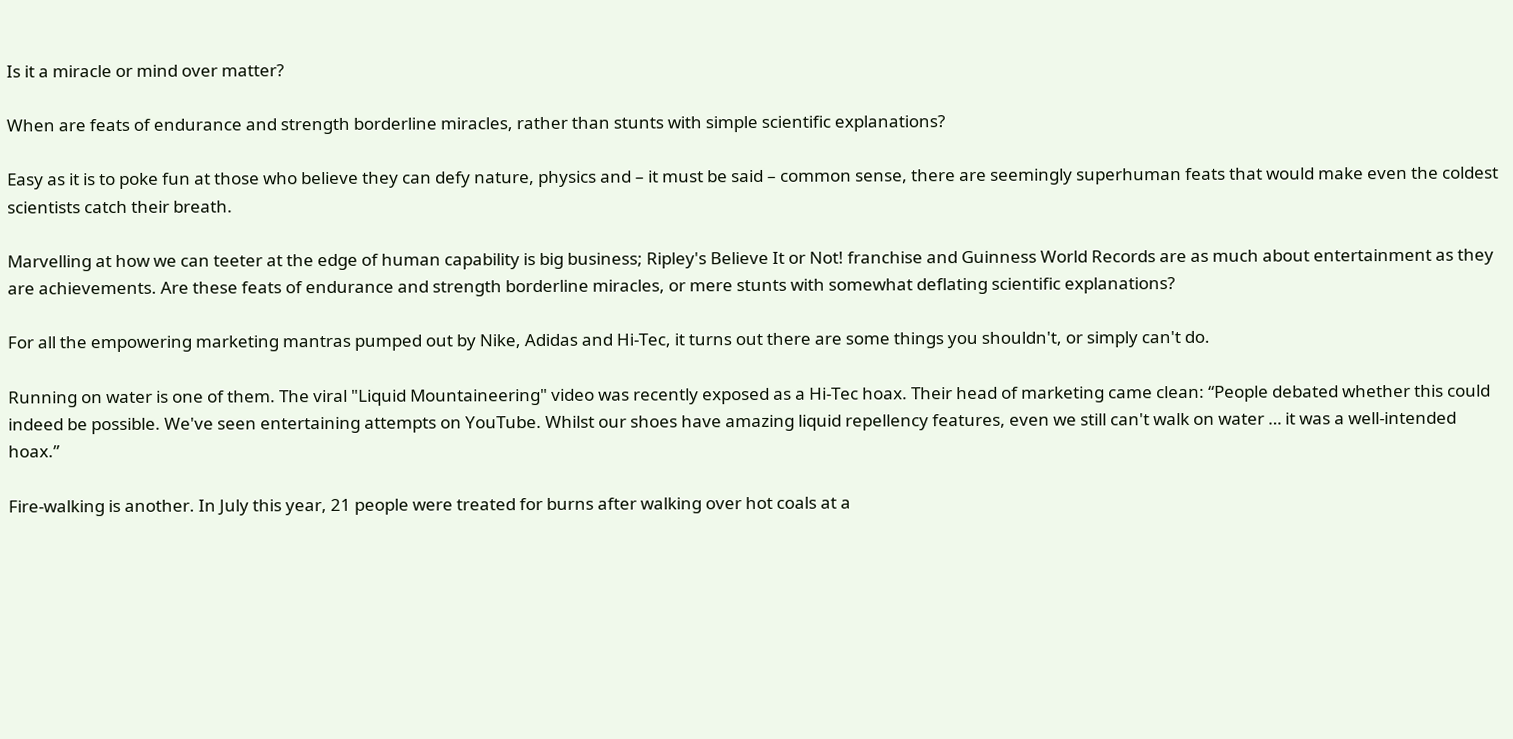Is it a miracle or mind over matter?

When are feats of endurance and strength borderline miracles, rather than stunts with simple scientific explanations?

Easy as it is to poke fun at those who believe they can defy nature, physics and – it must be said – common sense, there are seemingly superhuman feats that would make even the coldest scientists catch their breath.

Marvelling at how we can teeter at the edge of human capability is big business; Ripley's Believe It or Not! franchise and Guinness World Records are as much about entertainment as they are achievements. Are these feats of endurance and strength borderline miracles, or mere stunts with somewhat deflating scientific explanations?

For all the empowering marketing mantras pumped out by Nike, Adidas and Hi-Tec, it turns out there are some things you shouldn't, or simply can't do.

Running on water is one of them. The viral "Liquid Mountaineering" video was recently exposed as a Hi-Tec hoax. Their head of marketing came clean: “People debated whether this could indeed be possible. We've seen entertaining attempts on YouTube. Whilst our shoes have amazing liquid repellency features, even we still can't walk on water … it was a well-intended hoax.”

Fire-walking is another. In July this year, 21 people were treated for burns after walking over hot coals at a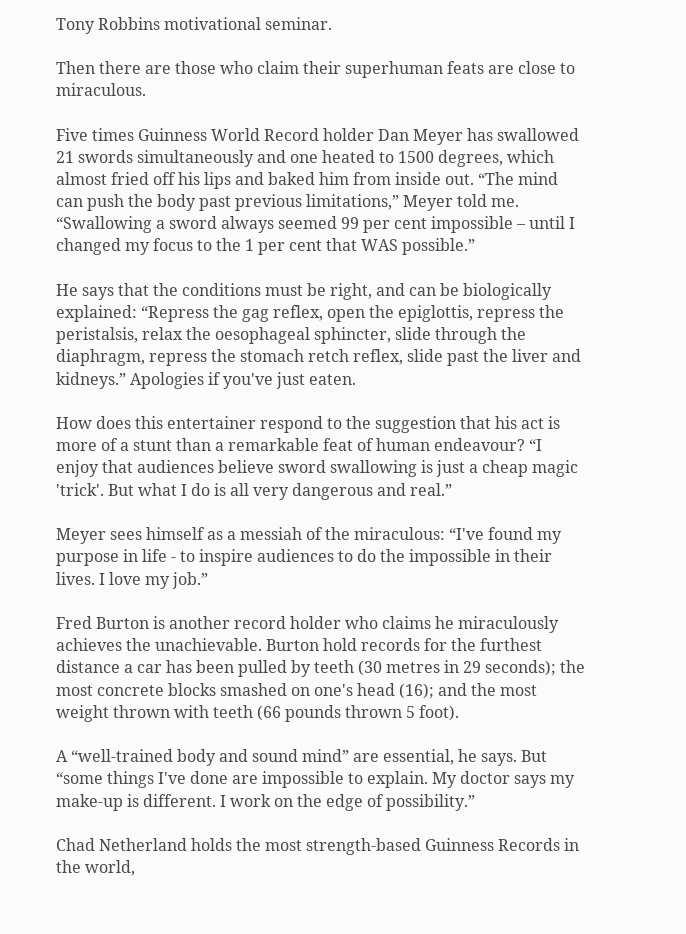Tony Robbins motivational seminar.

Then there are those who claim their superhuman feats are close to miraculous.

Five times Guinness World Record holder Dan Meyer has swallowed 21 swords simultaneously and one heated to 1500 degrees, which almost fried off his lips and baked him from inside out. “The mind can push the body past previous limitations,” Meyer told me. “Swallowing a sword always seemed 99 per cent impossible – until I changed my focus to the 1 per cent that WAS possible.”

He says that the conditions must be right, and can be biologically explained: “Repress the gag reflex, open the epiglottis, repress the peristalsis, relax the oesophageal sphincter, slide through the diaphragm, repress the stomach retch reflex, slide past the liver and kidneys.” Apologies if you've just eaten.

How does this entertainer respond to the suggestion that his act is more of a stunt than a remarkable feat of human endeavour? “I enjoy that audiences believe sword swallowing is just a cheap magic 'trick'. But what I do is all very dangerous and real.”

Meyer sees himself as a messiah of the miraculous: “I've found my purpose in life - to inspire audiences to do the impossible in their lives. I love my job.”

Fred Burton is another record holder who claims he miraculously achieves the unachievable. Burton hold records for the furthest distance a car has been pulled by teeth (30 metres in 29 seconds); the most concrete blocks smashed on one's head (16); and the most weight thrown with teeth (66 pounds thrown 5 foot).

A “well-trained body and sound mind” are essential, he says. But “some things I've done are impossible to explain. My doctor says my make-up is different. I work on the edge of possibility.”

Chad Netherland holds the most strength-based Guinness Records in the world,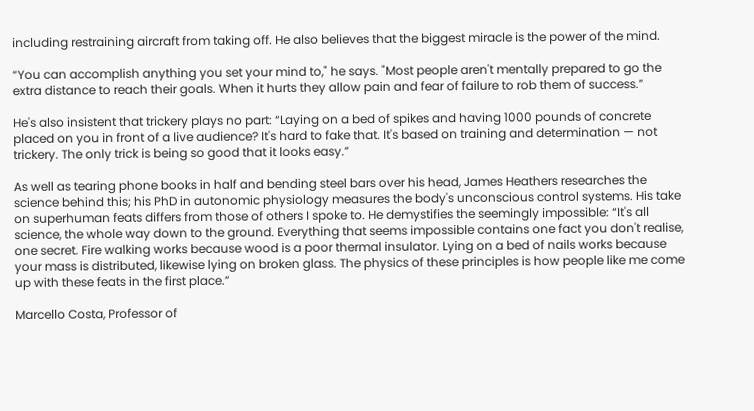including restraining aircraft from taking off. He also believes that the biggest miracle is the power of the mind.

“You can accomplish anything you set your mind to," he says. "Most people aren't mentally prepared to go the extra distance to reach their goals. When it hurts they allow pain and fear of failure to rob them of success.”

He's also insistent that trickery plays no part: “Laying on a bed of spikes and having 1000 pounds of concrete placed on you in front of a live audience? It's hard to fake that. It's based on training and determination — not trickery. The only trick is being so good that it looks easy.”

As well as tearing phone books in half and bending steel bars over his head, James Heathers researches the science behind this; his PhD in autonomic physiology measures the body's unconscious control systems. His take on superhuman feats differs from those of others I spoke to. He demystifies the seemingly impossible: “It's all science, the whole way down to the ground. Everything that seems impossible contains one fact you don't realise, one secret. Fire walking works because wood is a poor thermal insulator. Lying on a bed of nails works because your mass is distributed, likewise lying on broken glass. The physics of these principles is how people like me come up with these feats in the first place.”

Marcello Costa, Professor of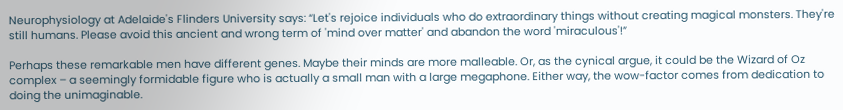Neurophysiology at Adelaide's Flinders University says: “Let's rejoice individuals who do extraordinary things without creating magical monsters. They're still humans. Please avoid this ancient and wrong term of 'mind over matter' and abandon the word 'miraculous'!”

Perhaps these remarkable men have different genes. Maybe their minds are more malleable. Or, as the cynical argue, it could be the Wizard of Oz complex – a seemingly formidable figure who is actually a small man with a large megaphone. Either way, the wow-factor comes from dedication to doing the unimaginable.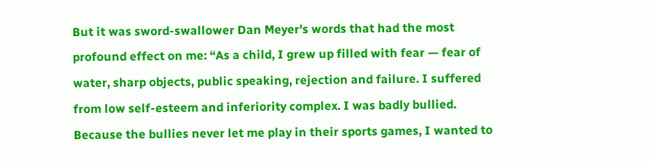But it was sword-swallower Dan Meyer's words that had the most profound effect on me: “As a child, I grew up filled with fear — fear of water, sharp objects, public speaking, rejection and failure. I suffered from low self-esteem and inferiority complex. I was badly bullied. Because the bullies never let me play in their sports games, I wanted to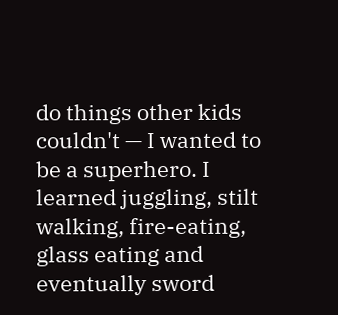do things other kids couldn't — I wanted to be a superhero. I learned juggling, stilt walking, fire-eating, glass eating and eventually sword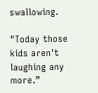swallowing.

"Today those kids aren't laughing any more.”